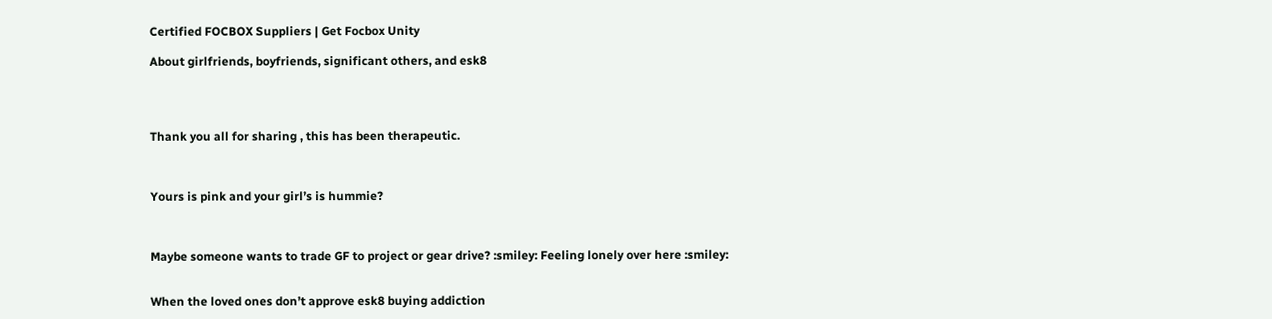Certified FOCBOX Suppliers | Get Focbox Unity

About girlfriends, boyfriends, significant others, and esk8




Thank you all for sharing , this has been therapeutic.



Yours is pink and your girl’s is hummie?



Maybe someone wants to trade GF to project or gear drive? :smiley: Feeling lonely over here :smiley:


When the loved ones don’t approve esk8 buying addiction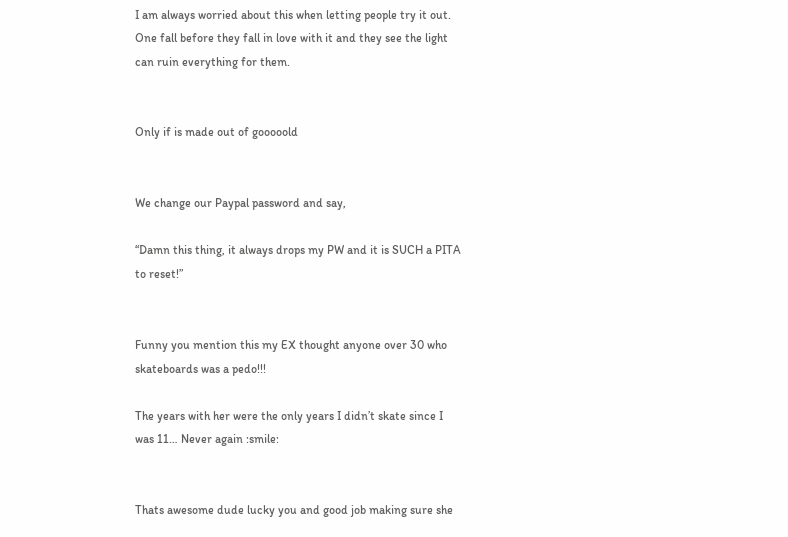I am always worried about this when letting people try it out. One fall before they fall in love with it and they see the light can ruin everything for them.


Only if is made out of gooooold


We change our Paypal password and say,

“Damn this thing, it always drops my PW and it is SUCH a PITA to reset!”


Funny you mention this my EX thought anyone over 30 who skateboards was a pedo!!!

The years with her were the only years I didn’t skate since I was 11… Never again :smile:


Thats awesome dude lucky you and good job making sure she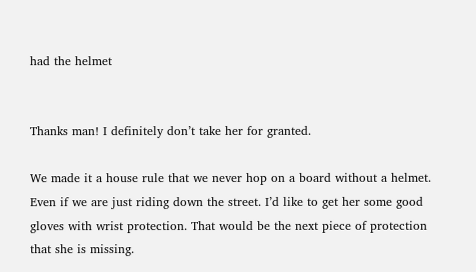had the helmet


Thanks man! I definitely don’t take her for granted.

We made it a house rule that we never hop on a board without a helmet. Even if we are just riding down the street. I’d like to get her some good gloves with wrist protection. That would be the next piece of protection that she is missing.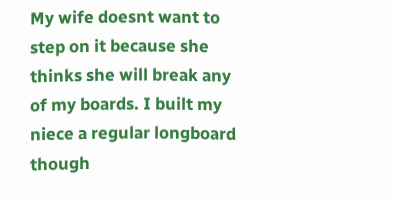My wife doesnt want to step on it because she thinks she will break any of my boards. I built my niece a regular longboard though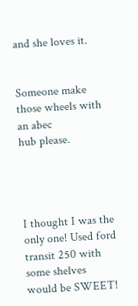and she loves it.


Someone make those wheels with an abec
hub please.




I thought I was the only one! Used ford transit 250 with some shelves would be SWEET!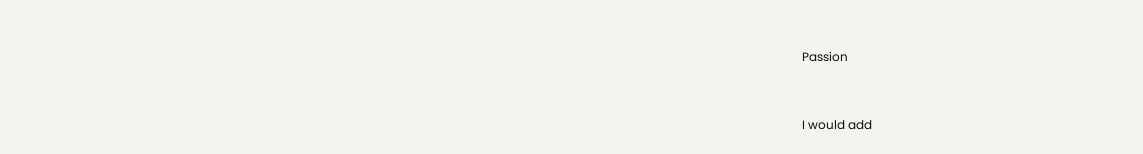Passion


I would add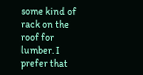some kind of rack on the roof for lumber. I prefer that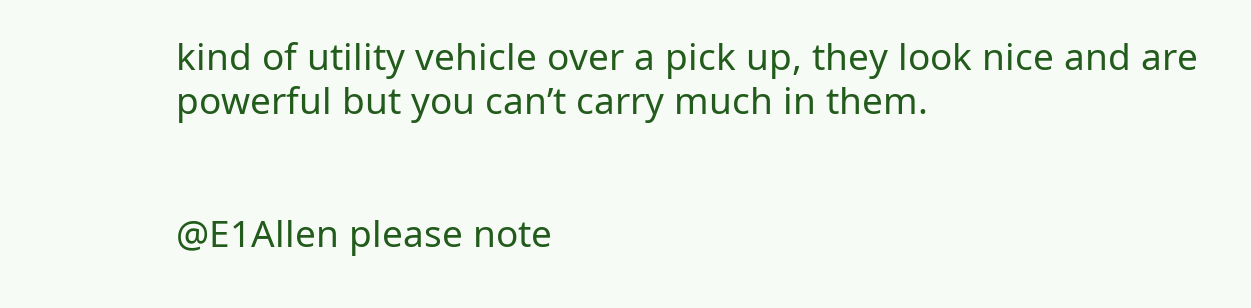kind of utility vehicle over a pick up, they look nice and are powerful but you can’t carry much in them.


@E1Allen please note